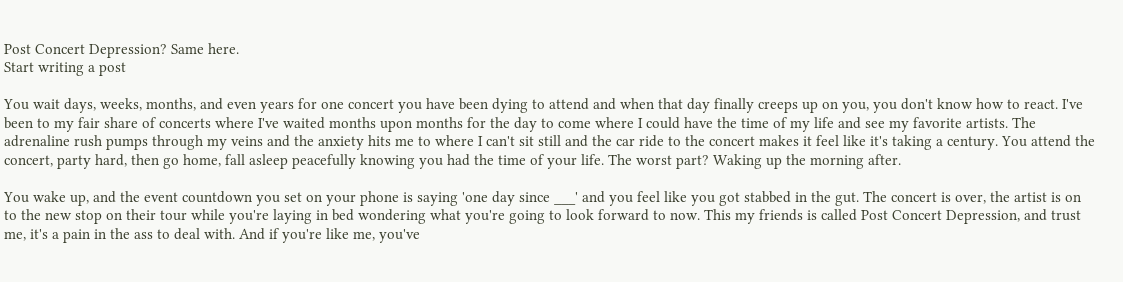Post Concert Depression? Same here.
Start writing a post

You wait days, weeks, months, and even years for one concert you have been dying to attend and when that day finally creeps up on you, you don't know how to react. I've been to my fair share of concerts where I've waited months upon months for the day to come where I could have the time of my life and see my favorite artists. The adrenaline rush pumps through my veins and the anxiety hits me to where I can't sit still and the car ride to the concert makes it feel like it's taking a century. You attend the concert, party hard, then go home, fall asleep peacefully knowing you had the time of your life. The worst part? Waking up the morning after.

You wake up, and the event countdown you set on your phone is saying 'one day since ___' and you feel like you got stabbed in the gut. The concert is over, the artist is on to the new stop on their tour while you're laying in bed wondering what you're going to look forward to now. This my friends is called Post Concert Depression, and trust me, it's a pain in the ass to deal with. And if you're like me, you've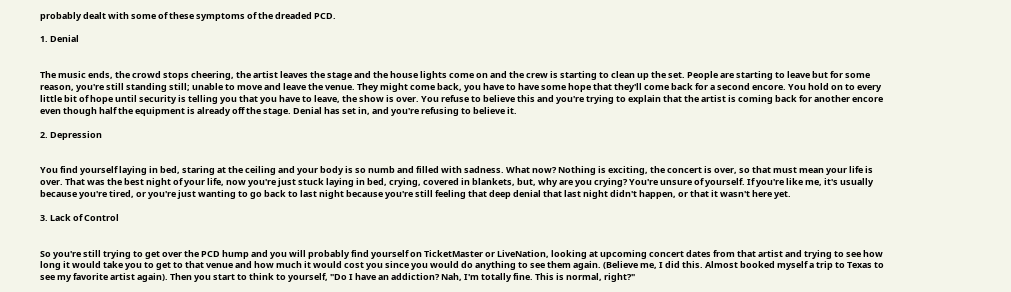probably dealt with some of these symptoms of the dreaded PCD.

1. Denial


The music ends, the crowd stops cheering, the artist leaves the stage and the house lights come on and the crew is starting to clean up the set. People are starting to leave but for some reason, you're still standing still; unable to move and leave the venue. They might come back, you have to have some hope that they'll come back for a second encore. You hold on to every little bit of hope until security is telling you that you have to leave, the show is over. You refuse to believe this and you're trying to explain that the artist is coming back for another encore even though half the equipment is already off the stage. Denial has set in, and you're refusing to believe it.

2. Depression


You find yourself laying in bed, staring at the ceiling and your body is so numb and filled with sadness. What now? Nothing is exciting, the concert is over, so that must mean your life is over. That was the best night of your life, now you're just stuck laying in bed, crying, covered in blankets, but, why are you crying? You're unsure of yourself. If you're like me, it's usually because you're tired, or you're just wanting to go back to last night because you're still feeling that deep denial that last night didn't happen, or that it wasn't here yet.

3. Lack of Control


So you're still trying to get over the PCD hump and you will probably find yourself on TicketMaster or LiveNation, looking at upcoming concert dates from that artist and trying to see how long it would take you to get to that venue and how much it would cost you since you would do anything to see them again. (Believe me, I did this. Almost booked myself a trip to Texas to see my favorite artist again). Then you start to think to yourself, "Do I have an addiction? Nah, I'm totally fine. This is normal, right?"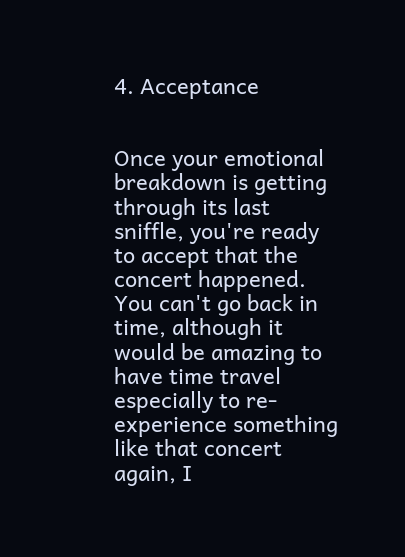4. Acceptance


Once your emotional breakdown is getting through its last sniffle, you're ready to accept that the concert happened. You can't go back in time, although it would be amazing to have time travel especially to re-experience something like that concert again, I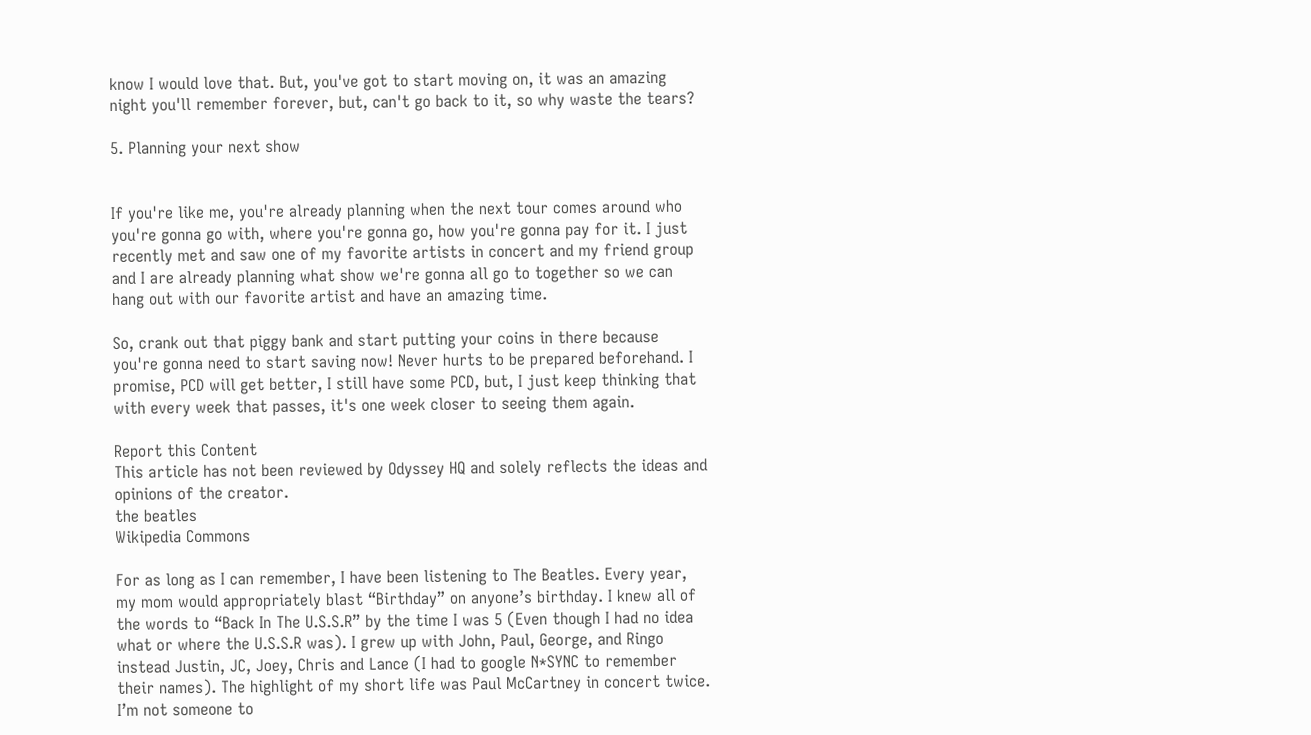know I would love that. But, you've got to start moving on, it was an amazing night you'll remember forever, but, can't go back to it, so why waste the tears?

5. Planning your next show


If you're like me, you're already planning when the next tour comes around who you're gonna go with, where you're gonna go, how you're gonna pay for it. I just recently met and saw one of my favorite artists in concert and my friend group and I are already planning what show we're gonna all go to together so we can hang out with our favorite artist and have an amazing time.

So, crank out that piggy bank and start putting your coins in there because you're gonna need to start saving now! Never hurts to be prepared beforehand. I promise, PCD will get better, I still have some PCD, but, I just keep thinking that with every week that passes, it's one week closer to seeing them again.

Report this Content
This article has not been reviewed by Odyssey HQ and solely reflects the ideas and opinions of the creator.
the beatles
Wikipedia Commons

For as long as I can remember, I have been listening to The Beatles. Every year, my mom would appropriately blast “Birthday” on anyone’s birthday. I knew all of the words to “Back In The U.S.S.R” by the time I was 5 (Even though I had no idea what or where the U.S.S.R was). I grew up with John, Paul, George, and Ringo instead Justin, JC, Joey, Chris and Lance (I had to google N*SYNC to remember their names). The highlight of my short life was Paul McCartney in concert twice. I’m not someone to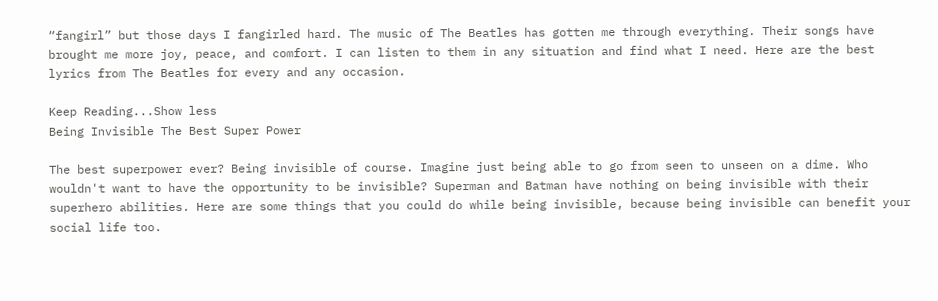“fangirl” but those days I fangirled hard. The music of The Beatles has gotten me through everything. Their songs have brought me more joy, peace, and comfort. I can listen to them in any situation and find what I need. Here are the best lyrics from The Beatles for every and any occasion.

Keep Reading...Show less
Being Invisible The Best Super Power

The best superpower ever? Being invisible of course. Imagine just being able to go from seen to unseen on a dime. Who wouldn't want to have the opportunity to be invisible? Superman and Batman have nothing on being invisible with their superhero abilities. Here are some things that you could do while being invisible, because being invisible can benefit your social life too.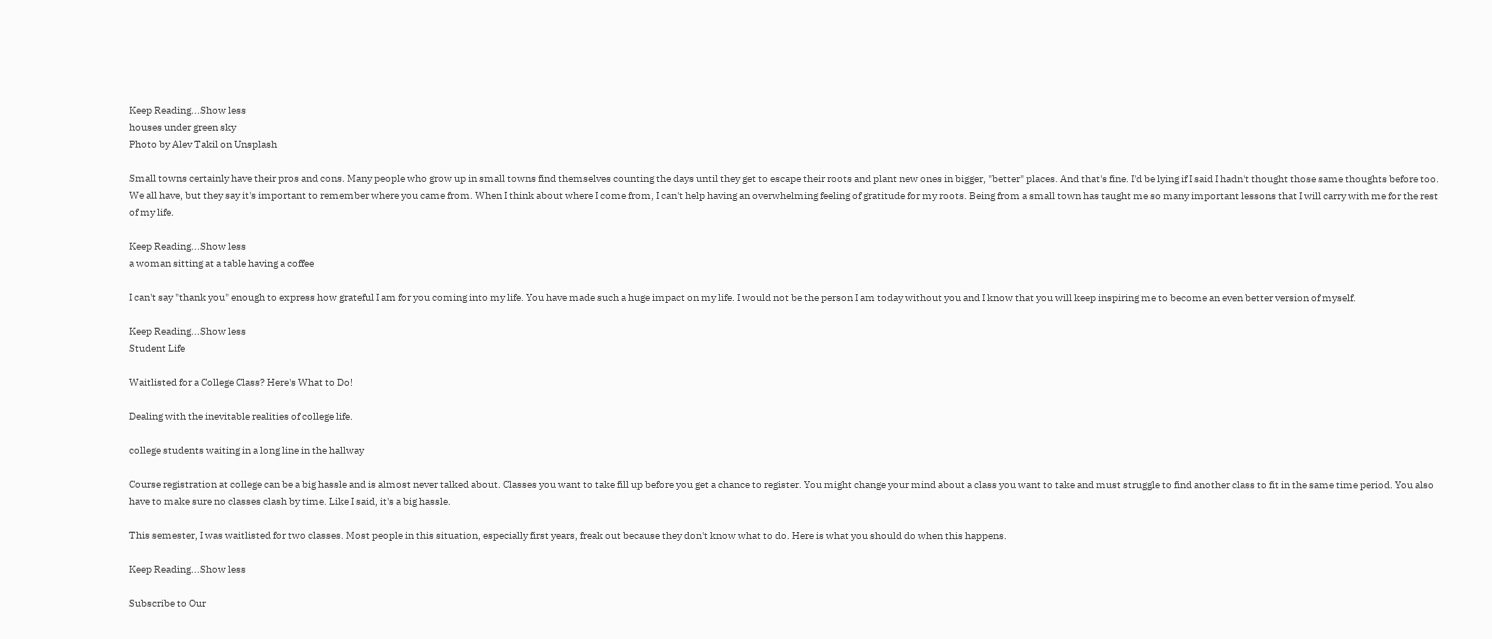Keep Reading...Show less
houses under green sky
Photo by Alev Takil on Unsplash

Small towns certainly have their pros and cons. Many people who grow up in small towns find themselves counting the days until they get to escape their roots and plant new ones in bigger, "better" places. And that's fine. I'd be lying if I said I hadn't thought those same thoughts before too. We all have, but they say it's important to remember where you came from. When I think about where I come from, I can't help having an overwhelming feeling of gratitude for my roots. Being from a small town has taught me so many important lessons that I will carry with me for the rest of my life.

Keep Reading...Show less
a woman sitting at a table having a coffee

I can't say "thank you" enough to express how grateful I am for you coming into my life. You have made such a huge impact on my life. I would not be the person I am today without you and I know that you will keep inspiring me to become an even better version of myself.

Keep Reading...Show less
Student Life

Waitlisted for a College Class? Here's What to Do!

Dealing with the inevitable realities of college life.

college students waiting in a long line in the hallway

Course registration at college can be a big hassle and is almost never talked about. Classes you want to take fill up before you get a chance to register. You might change your mind about a class you want to take and must struggle to find another class to fit in the same time period. You also have to make sure no classes clash by time. Like I said, it's a big hassle.

This semester, I was waitlisted for two classes. Most people in this situation, especially first years, freak out because they don't know what to do. Here is what you should do when this happens.

Keep Reading...Show less

Subscribe to Our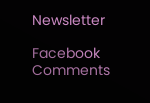Newsletter

Facebook Comments